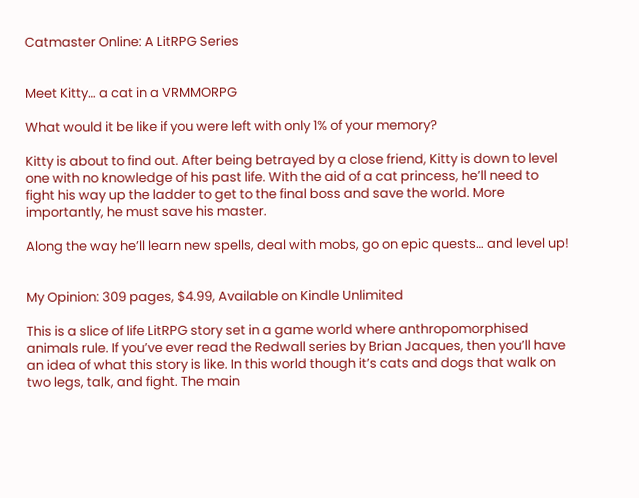Catmaster Online: A LitRPG Series


Meet Kitty… a cat in a VRMMORPG

What would it be like if you were left with only 1% of your memory?

Kitty is about to find out. After being betrayed by a close friend, Kitty is down to level one with no knowledge of his past life. With the aid of a cat princess, he’ll need to fight his way up the ladder to get to the final boss and save the world. More importantly, he must save his master.

Along the way he’ll learn new spells, deal with mobs, go on epic quests… and level up!


My Opinion: 309 pages, $4.99, Available on Kindle Unlimited

This is a slice of life LitRPG story set in a game world where anthropomorphised animals rule. If you’ve ever read the Redwall series by Brian Jacques, then you’ll have an idea of what this story is like. In this world though it’s cats and dogs that walk on two legs, talk, and fight. The main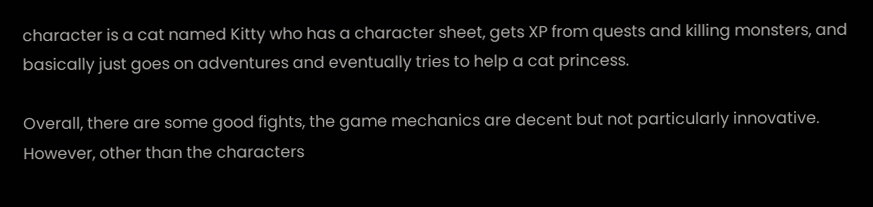character is a cat named Kitty who has a character sheet, gets XP from quests and killing monsters, and basically just goes on adventures and eventually tries to help a cat princess.

Overall, there are some good fights, the game mechanics are decent but not particularly innovative. However, other than the characters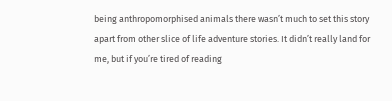being anthropomorphised animals there wasn’t much to set this story apart from other slice of life adventure stories. It didn’t really land for me, but if you’re tired of reading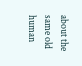about the same old human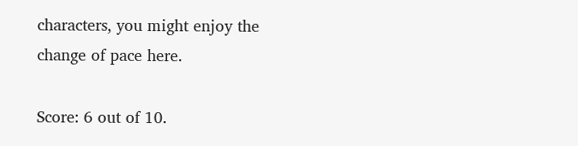characters, you might enjoy the change of pace here.

Score: 6 out of 10.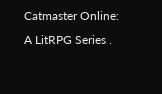Catmaster Online: A LitRPG Series .